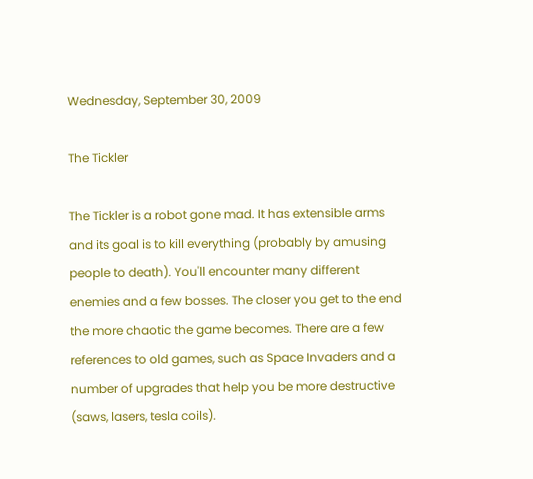Wednesday, September 30, 2009

The Tickler

The Tickler is a robot gone mad. It has extensible arms and its goal is to kill everything (probably by amusing people to death). You'll encounter many different enemies and a few bosses. The closer you get to the end the more chaotic the game becomes. There are a few references to old games, such as Space Invaders and a number of upgrades that help you be more destructive (saws, lasers, tesla coils).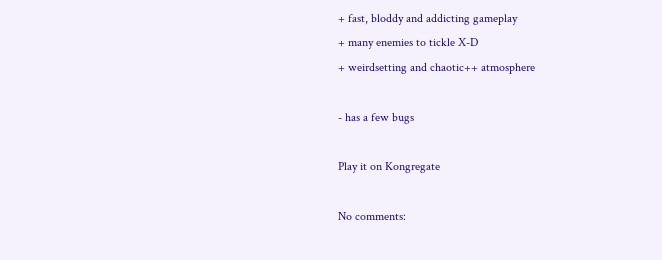+ fast, bloddy and addicting gameplay
+ many enemies to tickle X-D
+ weirdsetting and chaotic++ atmosphere

- has a few bugs

Play it on Kongregate

No comments: